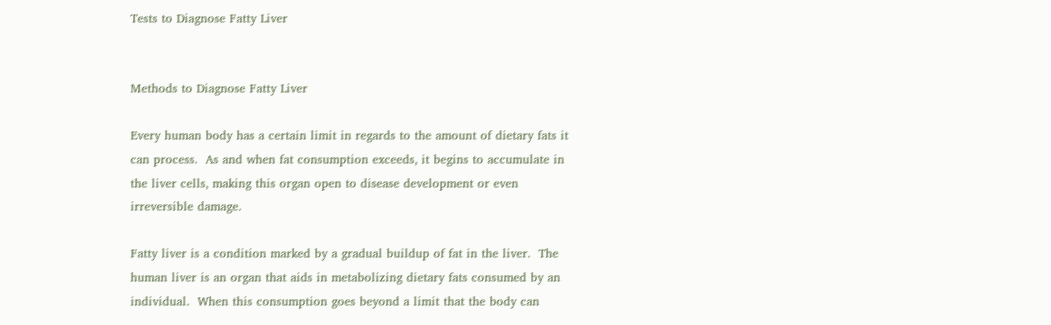Tests to Diagnose Fatty Liver


Methods to Diagnose Fatty Liver

Every human body has a certain limit in regards to the amount of dietary fats it can process.  As and when fat consumption exceeds, it begins to accumulate in the liver cells, making this organ open to disease development or even irreversible damage.

Fatty liver is a condition marked by a gradual buildup of fat in the liver.  The human liver is an organ that aids in metabolizing dietary fats consumed by an individual.  When this consumption goes beyond a limit that the body can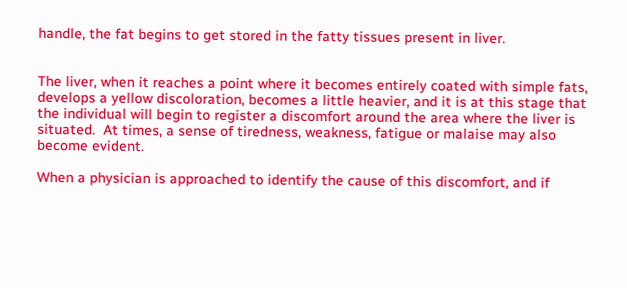handle, the fat begins to get stored in the fatty tissues present in liver.


The liver, when it reaches a point where it becomes entirely coated with simple fats, develops a yellow discoloration, becomes a little heavier, and it is at this stage that the individual will begin to register a discomfort around the area where the liver is situated.  At times, a sense of tiredness, weakness, fatigue or malaise may also become evident.

When a physician is approached to identify the cause of this discomfort, and if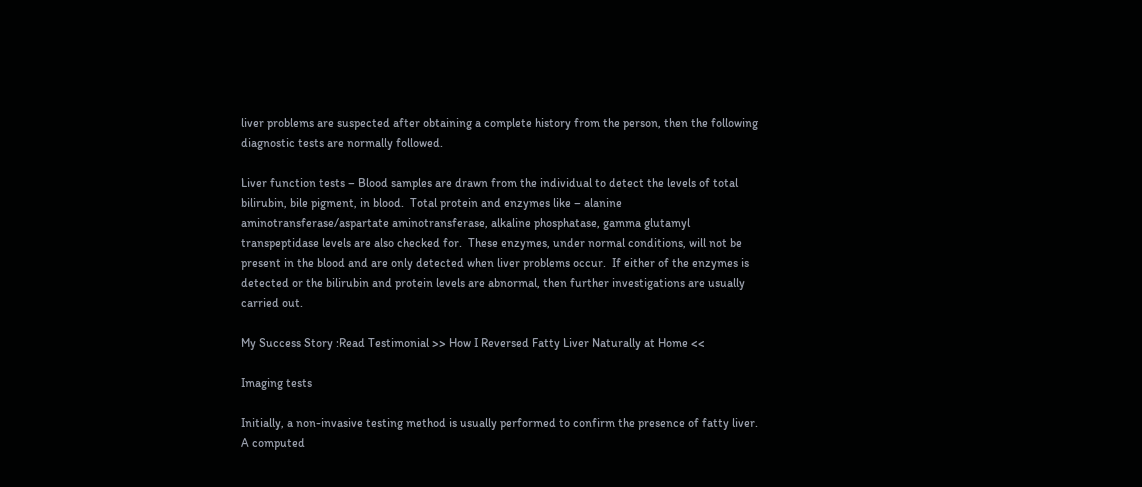liver problems are suspected after obtaining a complete history from the person, then the following diagnostic tests are normally followed.

Liver function tests – Blood samples are drawn from the individual to detect the levels of total bilirubin, bile pigment, in blood.  Total protein and enzymes like – alanine aminotransferase/aspartate aminotransferase, alkaline phosphatase, gamma glutamyl transpeptidase levels are also checked for.  These enzymes, under normal conditions, will not be present in the blood and are only detected when liver problems occur.  If either of the enzymes is detected or the bilirubin and protein levels are abnormal, then further investigations are usually carried out.

My Success Story :Read Testimonial >> How I Reversed Fatty Liver Naturally at Home <<

Imaging tests

Initially, a non-invasive testing method is usually performed to confirm the presence of fatty liver.  A computed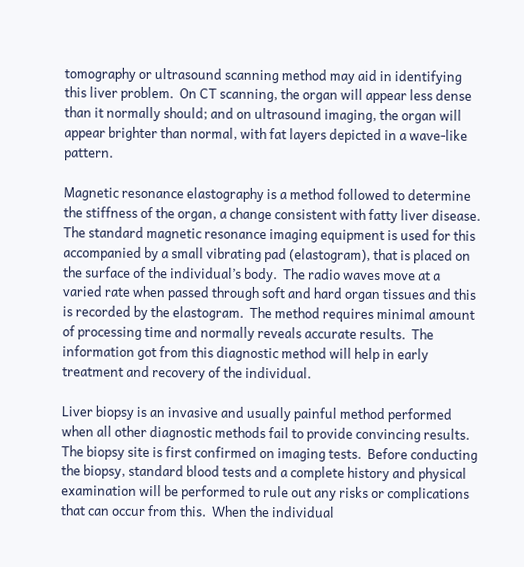tomography or ultrasound scanning method may aid in identifying this liver problem.  On CT scanning, the organ will appear less dense than it normally should; and on ultrasound imaging, the organ will appear brighter than normal, with fat layers depicted in a wave-like pattern.

Magnetic resonance elastography is a method followed to determine the stiffness of the organ, a change consistent with fatty liver disease.  The standard magnetic resonance imaging equipment is used for this accompanied by a small vibrating pad (elastogram), that is placed on the surface of the individual’s body.  The radio waves move at a varied rate when passed through soft and hard organ tissues and this is recorded by the elastogram.  The method requires minimal amount of processing time and normally reveals accurate results.  The information got from this diagnostic method will help in early treatment and recovery of the individual.

Liver biopsy is an invasive and usually painful method performed when all other diagnostic methods fail to provide convincing results.  The biopsy site is first confirmed on imaging tests.  Before conducting the biopsy, standard blood tests and a complete history and physical examination will be performed to rule out any risks or complications that can occur from this.  When the individual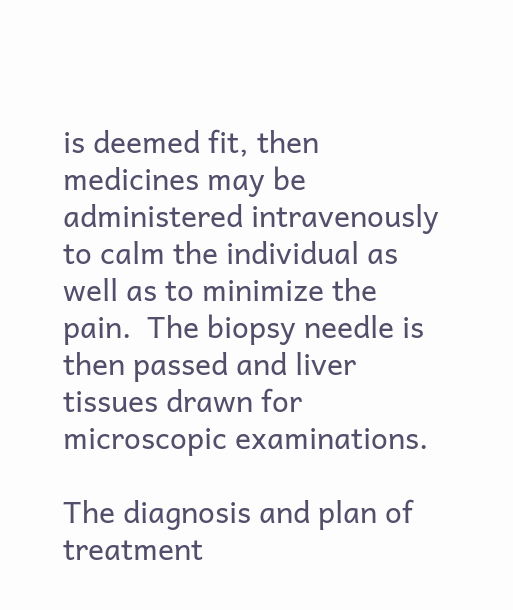is deemed fit, then medicines may be administered intravenously to calm the individual as well as to minimize the pain.  The biopsy needle is then passed and liver tissues drawn for microscopic examinations.

The diagnosis and plan of treatment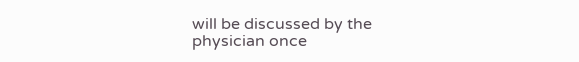will be discussed by the physician once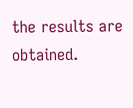the results are obtained.